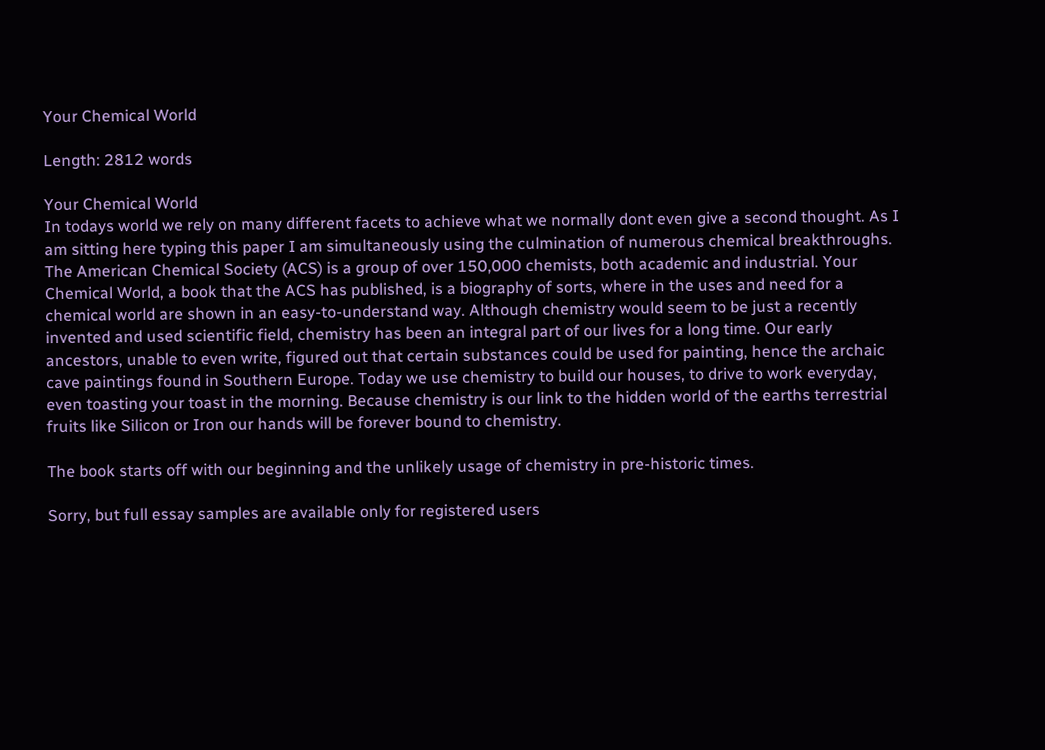Your Chemical World

Length: 2812 words

Your Chemical World
In todays world we rely on many different facets to achieve what we normally dont even give a second thought. As I am sitting here typing this paper I am simultaneously using the culmination of numerous chemical breakthroughs. The American Chemical Society (ACS) is a group of over 150,000 chemists, both academic and industrial. Your Chemical World, a book that the ACS has published, is a biography of sorts, where in the uses and need for a chemical world are shown in an easy-to-understand way. Although chemistry would seem to be just a recently invented and used scientific field, chemistry has been an integral part of our lives for a long time. Our early ancestors, unable to even write, figured out that certain substances could be used for painting, hence the archaic cave paintings found in Southern Europe. Today we use chemistry to build our houses, to drive to work everyday, even toasting your toast in the morning. Because chemistry is our link to the hidden world of the earths terrestrial fruits like Silicon or Iron our hands will be forever bound to chemistry.

The book starts off with our beginning and the unlikely usage of chemistry in pre-historic times.

Sorry, but full essay samples are available only for registered users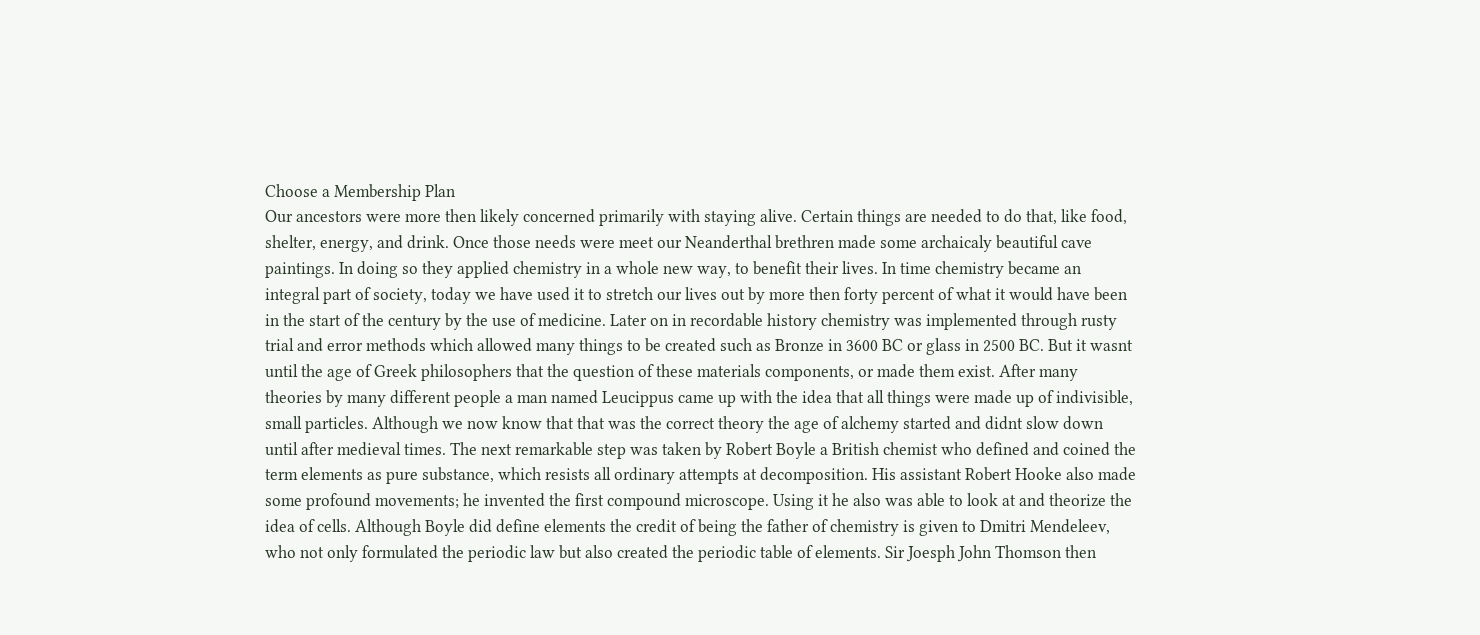Choose a Membership Plan
Our ancestors were more then likely concerned primarily with staying alive. Certain things are needed to do that, like food, shelter, energy, and drink. Once those needs were meet our Neanderthal brethren made some archaicaly beautiful cave paintings. In doing so they applied chemistry in a whole new way, to benefit their lives. In time chemistry became an integral part of society, today we have used it to stretch our lives out by more then forty percent of what it would have been in the start of the century by the use of medicine. Later on in recordable history chemistry was implemented through rusty trial and error methods which allowed many things to be created such as Bronze in 3600 BC or glass in 2500 BC. But it wasnt until the age of Greek philosophers that the question of these materials components, or made them exist. After many theories by many different people a man named Leucippus came up with the idea that all things were made up of indivisible, small particles. Although we now know that that was the correct theory the age of alchemy started and didnt slow down until after medieval times. The next remarkable step was taken by Robert Boyle a British chemist who defined and coined the term elements as pure substance, which resists all ordinary attempts at decomposition. His assistant Robert Hooke also made some profound movements; he invented the first compound microscope. Using it he also was able to look at and theorize the idea of cells. Although Boyle did define elements the credit of being the father of chemistry is given to Dmitri Mendeleev, who not only formulated the periodic law but also created the periodic table of elements. Sir Joesph John Thomson then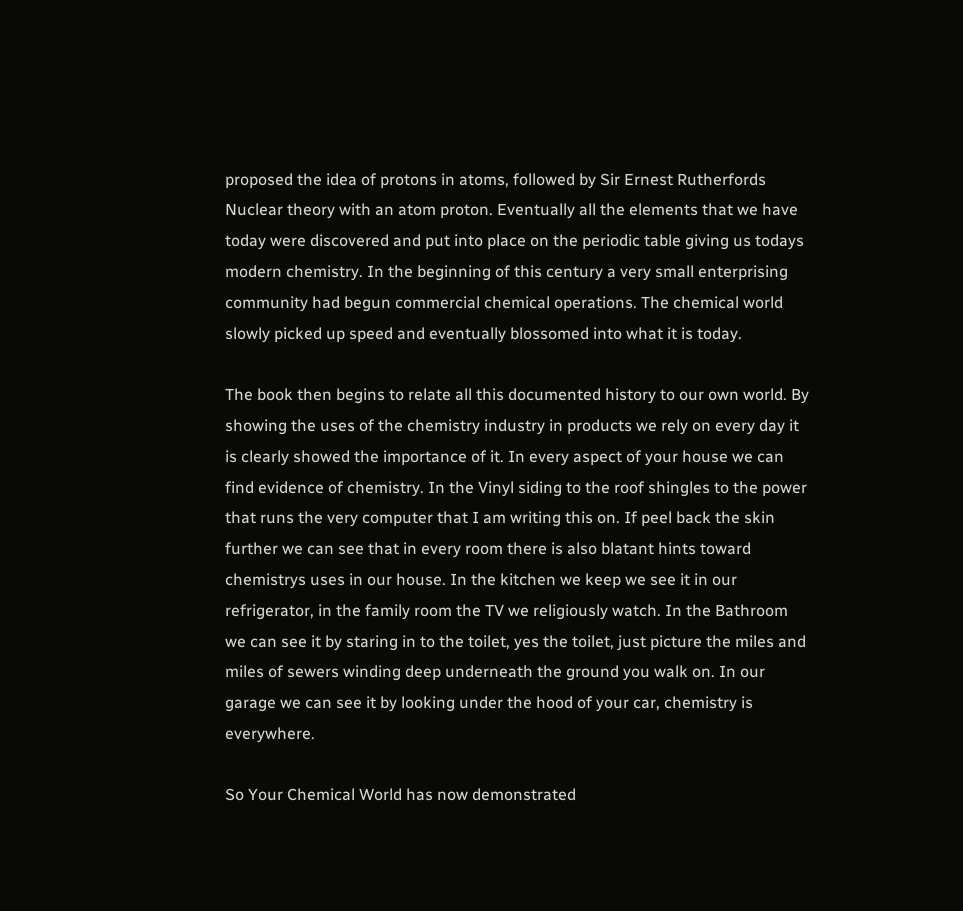proposed the idea of protons in atoms, followed by Sir Ernest Rutherfords Nuclear theory with an atom proton. Eventually all the elements that we have today were discovered and put into place on the periodic table giving us todays modern chemistry. In the beginning of this century a very small enterprising community had begun commercial chemical operations. The chemical world slowly picked up speed and eventually blossomed into what it is today.

The book then begins to relate all this documented history to our own world. By showing the uses of the chemistry industry in products we rely on every day it is clearly showed the importance of it. In every aspect of your house we can find evidence of chemistry. In the Vinyl siding to the roof shingles to the power that runs the very computer that I am writing this on. If peel back the skin further we can see that in every room there is also blatant hints toward chemistrys uses in our house. In the kitchen we keep we see it in our refrigerator, in the family room the TV we religiously watch. In the Bathroom we can see it by staring in to the toilet, yes the toilet, just picture the miles and miles of sewers winding deep underneath the ground you walk on. In our garage we can see it by looking under the hood of your car, chemistry is everywhere.

So Your Chemical World has now demonstrated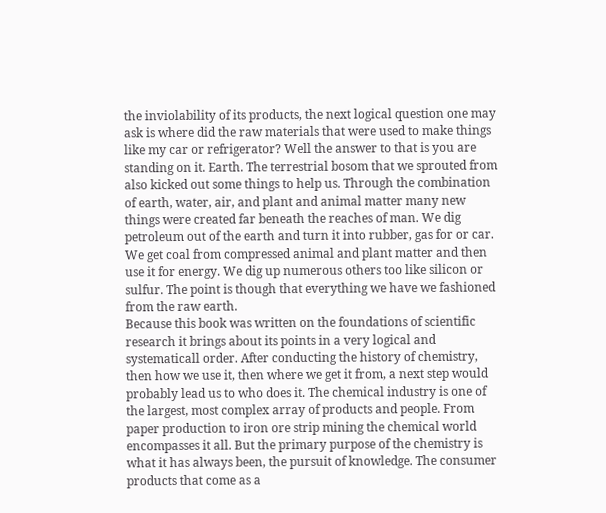the inviolability of its products, the next logical question one may ask is where did the raw materials that were used to make things like my car or refrigerator? Well the answer to that is you are standing on it. Earth. The terrestrial bosom that we sprouted from also kicked out some things to help us. Through the combination of earth, water, air, and plant and animal matter many new things were created far beneath the reaches of man. We dig petroleum out of the earth and turn it into rubber, gas for or car. We get coal from compressed animal and plant matter and then use it for energy. We dig up numerous others too like silicon or sulfur. The point is though that everything we have we fashioned from the raw earth.
Because this book was written on the foundations of scientific research it brings about its points in a very logical and systematicall order. After conducting the history of chemistry, then how we use it, then where we get it from, a next step would probably lead us to who does it. The chemical industry is one of the largest, most complex array of products and people. From paper production to iron ore strip mining the chemical world encompasses it all. But the primary purpose of the chemistry is what it has always been, the pursuit of knowledge. The consumer products that come as a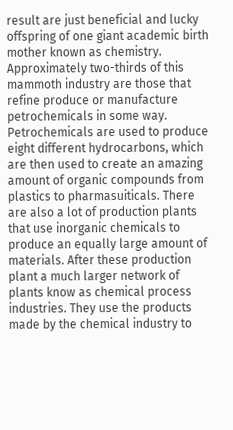result are just beneficial and lucky offspring of one giant academic birth mother known as chemistry. Approximately two-thirds of this mammoth industry are those that refine produce or manufacture petrochemicals in some way. Petrochemicals are used to produce eight different hydrocarbons, which are then used to create an amazing amount of organic compounds from plastics to pharmasuiticals. There are also a lot of production plants that use inorganic chemicals to produce an equally large amount of materials. After these production plant a much larger network of plants know as chemical process industries. They use the products made by the chemical industry to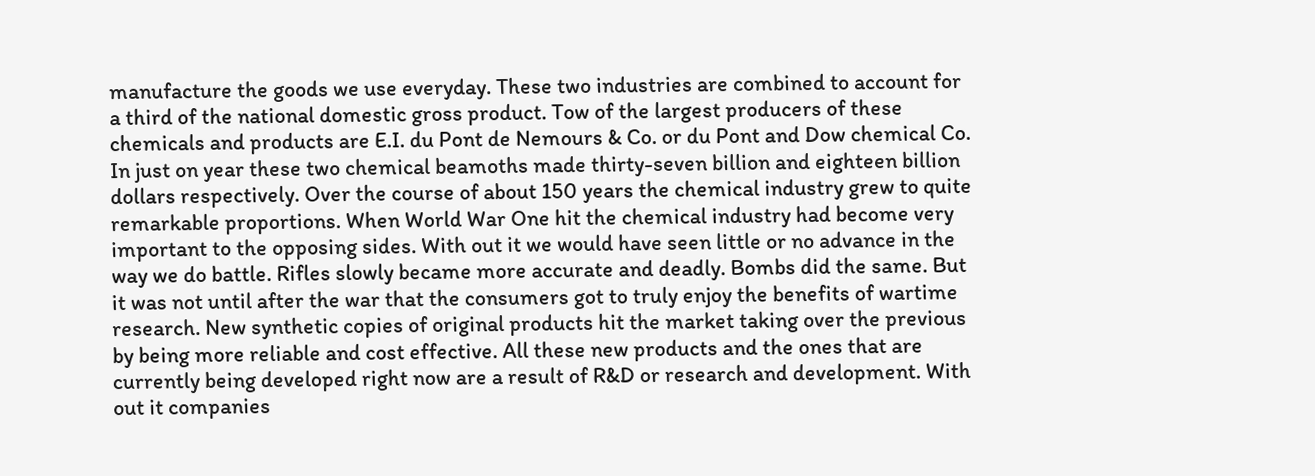manufacture the goods we use everyday. These two industries are combined to account for a third of the national domestic gross product. Tow of the largest producers of these chemicals and products are E.I. du Pont de Nemours & Co. or du Pont and Dow chemical Co. In just on year these two chemical beamoths made thirty-seven billion and eighteen billion dollars respectively. Over the course of about 150 years the chemical industry grew to quite remarkable proportions. When World War One hit the chemical industry had become very important to the opposing sides. With out it we would have seen little or no advance in the way we do battle. Rifles slowly became more accurate and deadly. Bombs did the same. But it was not until after the war that the consumers got to truly enjoy the benefits of wartime research. New synthetic copies of original products hit the market taking over the previous by being more reliable and cost effective. All these new products and the ones that are currently being developed right now are a result of R&D or research and development. With out it companies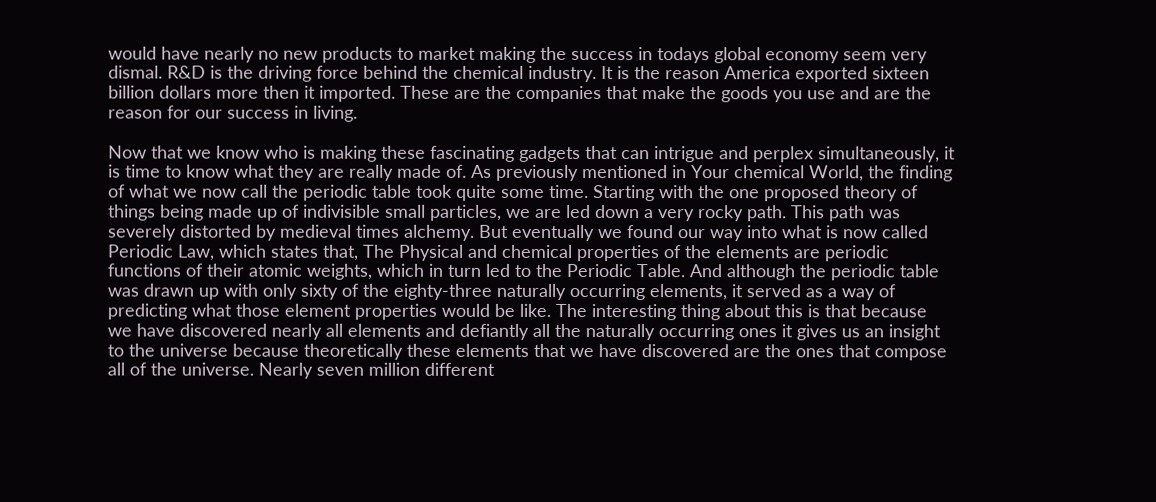would have nearly no new products to market making the success in todays global economy seem very dismal. R&D is the driving force behind the chemical industry. It is the reason America exported sixteen billion dollars more then it imported. These are the companies that make the goods you use and are the reason for our success in living.

Now that we know who is making these fascinating gadgets that can intrigue and perplex simultaneously, it is time to know what they are really made of. As previously mentioned in Your chemical World, the finding of what we now call the periodic table took quite some time. Starting with the one proposed theory of things being made up of indivisible small particles, we are led down a very rocky path. This path was severely distorted by medieval times alchemy. But eventually we found our way into what is now called Periodic Law, which states that, The Physical and chemical properties of the elements are periodic functions of their atomic weights, which in turn led to the Periodic Table. And although the periodic table was drawn up with only sixty of the eighty-three naturally occurring elements, it served as a way of predicting what those element properties would be like. The interesting thing about this is that because we have discovered nearly all elements and defiantly all the naturally occurring ones it gives us an insight to the universe because theoretically these elements that we have discovered are the ones that compose all of the universe. Nearly seven million different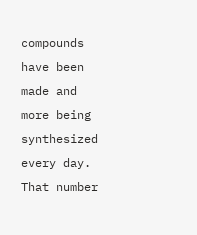compounds have been made and more being synthesized every day. That number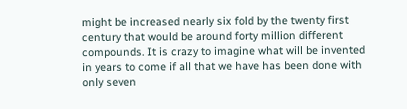might be increased nearly six fold by the twenty first century that would be around forty million different compounds. It is crazy to imagine what will be invented in years to come if all that we have has been done with only seven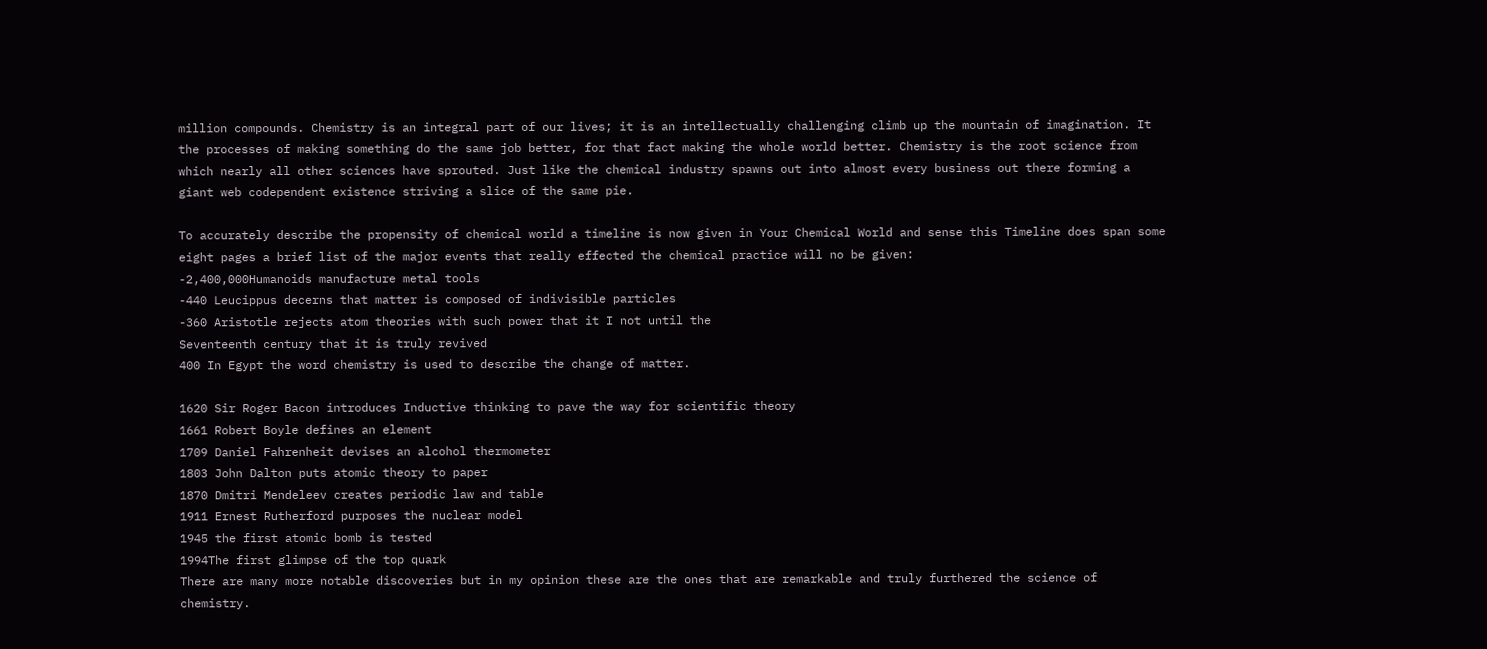million compounds. Chemistry is an integral part of our lives; it is an intellectually challenging climb up the mountain of imagination. It the processes of making something do the same job better, for that fact making the whole world better. Chemistry is the root science from which nearly all other sciences have sprouted. Just like the chemical industry spawns out into almost every business out there forming a giant web codependent existence striving a slice of the same pie.

To accurately describe the propensity of chemical world a timeline is now given in Your Chemical World and sense this Timeline does span some eight pages a brief list of the major events that really effected the chemical practice will no be given:
-2,400,000Humanoids manufacture metal tools
-440 Leucippus decerns that matter is composed of indivisible particles
-360 Aristotle rejects atom theories with such power that it I not until the
Seventeenth century that it is truly revived
400 In Egypt the word chemistry is used to describe the change of matter.

1620 Sir Roger Bacon introduces Inductive thinking to pave the way for scientific theory
1661 Robert Boyle defines an element
1709 Daniel Fahrenheit devises an alcohol thermometer
1803 John Dalton puts atomic theory to paper
1870 Dmitri Mendeleev creates periodic law and table
1911 Ernest Rutherford purposes the nuclear model
1945 the first atomic bomb is tested
1994The first glimpse of the top quark
There are many more notable discoveries but in my opinion these are the ones that are remarkable and truly furthered the science of chemistry.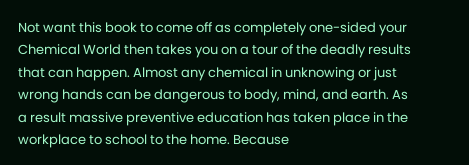Not want this book to come off as completely one-sided your Chemical World then takes you on a tour of the deadly results that can happen. Almost any chemical in unknowing or just wrong hands can be dangerous to body, mind, and earth. As a result massive preventive education has taken place in the workplace to school to the home. Because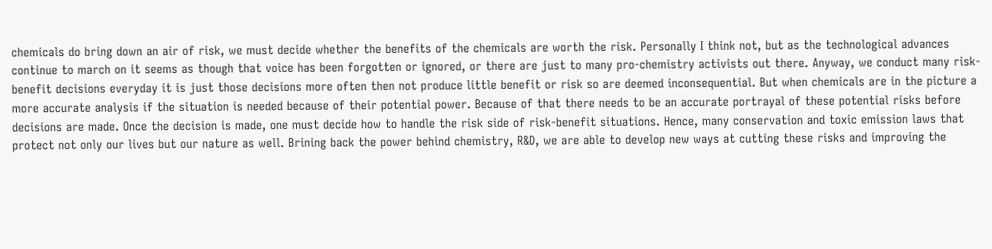chemicals do bring down an air of risk, we must decide whether the benefits of the chemicals are worth the risk. Personally I think not, but as the technological advances continue to march on it seems as though that voice has been forgotten or ignored, or there are just to many pro-chemistry activists out there. Anyway, we conduct many risk-benefit decisions everyday it is just those decisions more often then not produce little benefit or risk so are deemed inconsequential. But when chemicals are in the picture a more accurate analysis if the situation is needed because of their potential power. Because of that there needs to be an accurate portrayal of these potential risks before decisions are made. Once the decision is made, one must decide how to handle the risk side of risk-benefit situations. Hence, many conservation and toxic emission laws that protect not only our lives but our nature as well. Brining back the power behind chemistry, R&D, we are able to develop new ways at cutting these risks and improving the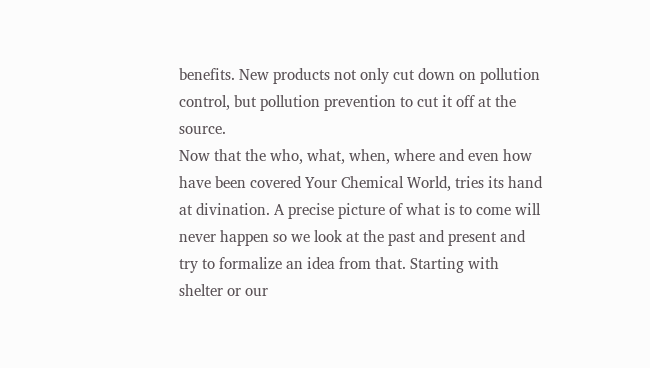benefits. New products not only cut down on pollution control, but pollution prevention to cut it off at the source.
Now that the who, what, when, where and even how have been covered Your Chemical World, tries its hand at divination. A precise picture of what is to come will never happen so we look at the past and present and try to formalize an idea from that. Starting with shelter or our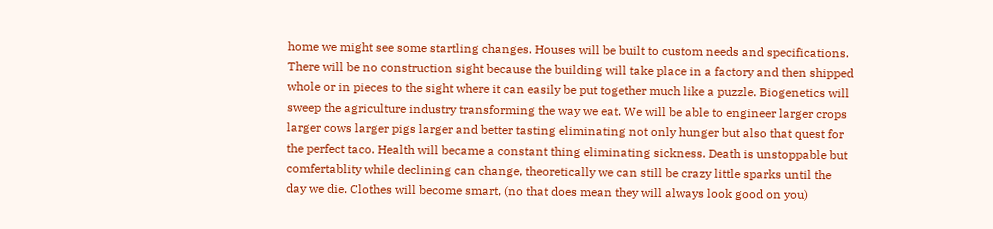home we might see some startling changes. Houses will be built to custom needs and specifications. There will be no construction sight because the building will take place in a factory and then shipped whole or in pieces to the sight where it can easily be put together much like a puzzle. Biogenetics will sweep the agriculture industry transforming the way we eat. We will be able to engineer larger crops larger cows larger pigs larger and better tasting eliminating not only hunger but also that quest for the perfect taco. Health will became a constant thing eliminating sickness. Death is unstoppable but comfertablity while declining can change, theoretically we can still be crazy little sparks until the day we die. Clothes will become smart, (no that does mean they will always look good on you)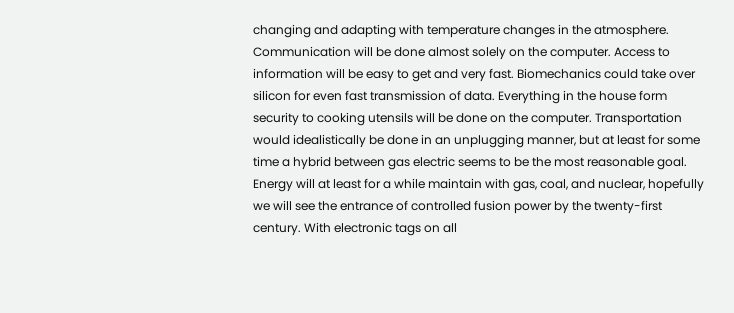changing and adapting with temperature changes in the atmosphere. Communication will be done almost solely on the computer. Access to information will be easy to get and very fast. Biomechanics could take over silicon for even fast transmission of data. Everything in the house form security to cooking utensils will be done on the computer. Transportation would idealistically be done in an unplugging manner, but at least for some time a hybrid between gas electric seems to be the most reasonable goal. Energy will at least for a while maintain with gas, coal, and nuclear, hopefully we will see the entrance of controlled fusion power by the twenty-first century. With electronic tags on all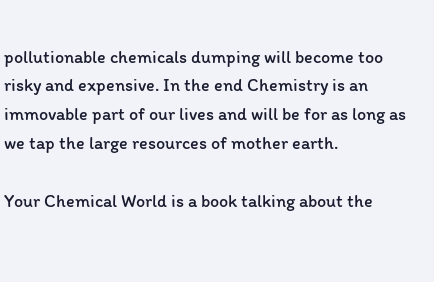pollutionable chemicals dumping will become too risky and expensive. In the end Chemistry is an immovable part of our lives and will be for as long as we tap the large resources of mother earth.

Your Chemical World is a book talking about the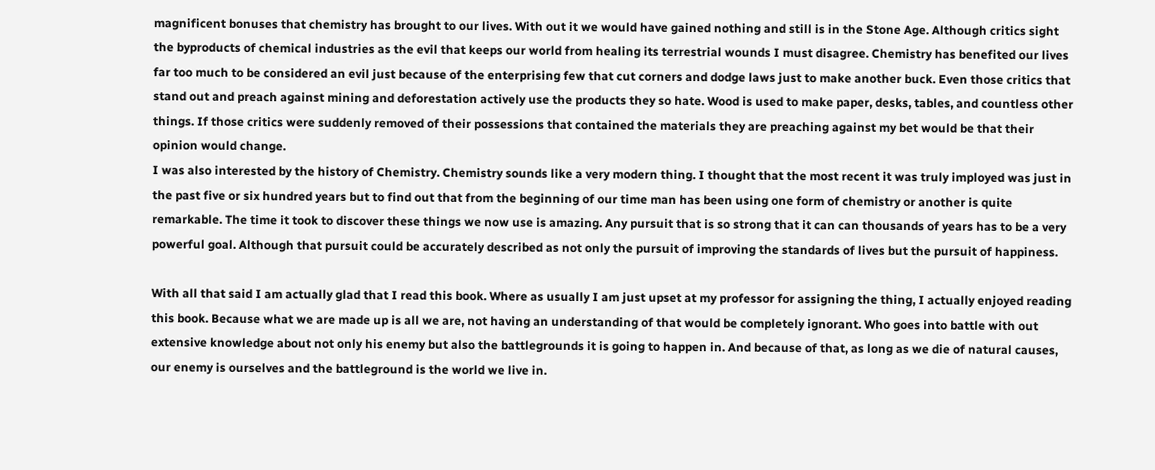magnificent bonuses that chemistry has brought to our lives. With out it we would have gained nothing and still is in the Stone Age. Although critics sight the byproducts of chemical industries as the evil that keeps our world from healing its terrestrial wounds I must disagree. Chemistry has benefited our lives far too much to be considered an evil just because of the enterprising few that cut corners and dodge laws just to make another buck. Even those critics that stand out and preach against mining and deforestation actively use the products they so hate. Wood is used to make paper, desks, tables, and countless other things. If those critics were suddenly removed of their possessions that contained the materials they are preaching against my bet would be that their opinion would change.
I was also interested by the history of Chemistry. Chemistry sounds like a very modern thing. I thought that the most recent it was truly imployed was just in the past five or six hundred years but to find out that from the beginning of our time man has been using one form of chemistry or another is quite remarkable. The time it took to discover these things we now use is amazing. Any pursuit that is so strong that it can can thousands of years has to be a very powerful goal. Although that pursuit could be accurately described as not only the pursuit of improving the standards of lives but the pursuit of happiness.

With all that said I am actually glad that I read this book. Where as usually I am just upset at my professor for assigning the thing, I actually enjoyed reading this book. Because what we are made up is all we are, not having an understanding of that would be completely ignorant. Who goes into battle with out extensive knowledge about not only his enemy but also the battlegrounds it is going to happen in. And because of that, as long as we die of natural causes, our enemy is ourselves and the battleground is the world we live in.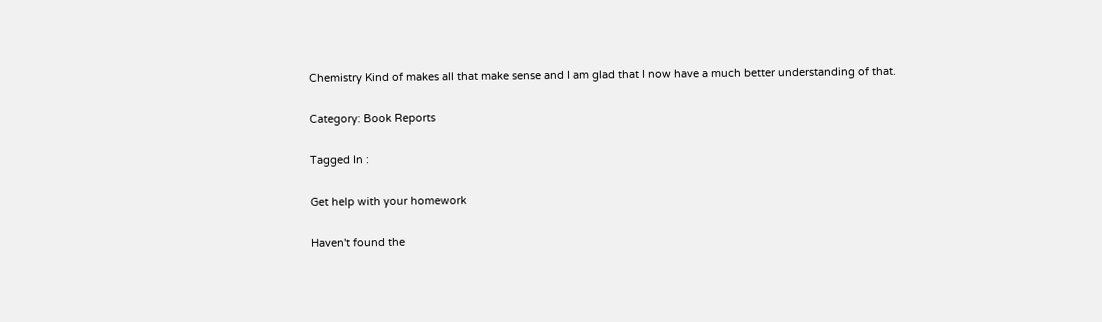Chemistry Kind of makes all that make sense and I am glad that I now have a much better understanding of that.

Category: Book Reports

Tagged In :

Get help with your homework

Haven't found the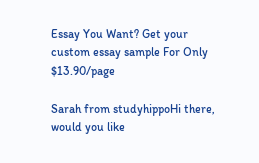Essay You Want? Get your custom essay sample For Only $13.90/page

Sarah from studyhippoHi there, would you like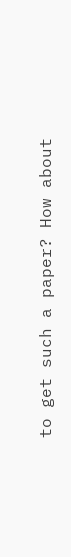to get such a paper? How about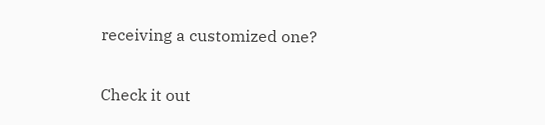receiving a customized one?

Check it out